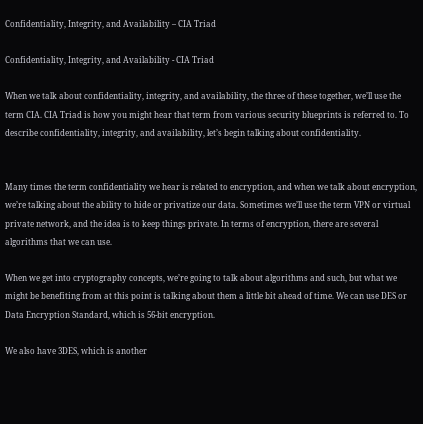Confidentiality, Integrity, and Availability – CIA Triad

Confidentiality, Integrity, and Availability - CIA Triad

When we talk about confidentiality, integrity, and availability, the three of these together, we’ll use the term CIA. CIA Triad is how you might hear that term from various security blueprints is referred to. To describe confidentiality, integrity, and availability, let’s begin talking about confidentiality.


Many times the term confidentiality we hear is related to encryption, and when we talk about encryption, we’re talking about the ability to hide or privatize our data. Sometimes we’ll use the term VPN or virtual private network, and the idea is to keep things private. In terms of encryption, there are several algorithms that we can use.

When we get into cryptography concepts, we’re going to talk about algorithms and such, but what we might be benefiting from at this point is talking about them a little bit ahead of time. We can use DES or Data Encryption Standard, which is 56-bit encryption.

We also have 3DES, which is another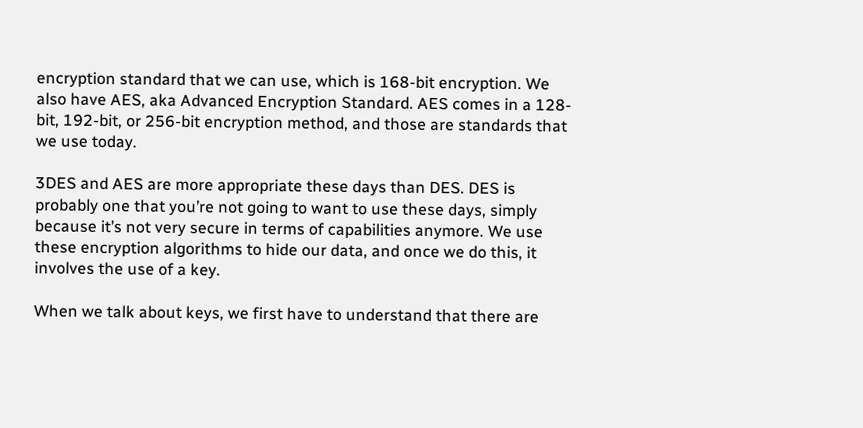encryption standard that we can use, which is 168-bit encryption. We also have AES, aka Advanced Encryption Standard. AES comes in a 128-bit, 192-bit, or 256-bit encryption method, and those are standards that we use today.

3DES and AES are more appropriate these days than DES. DES is probably one that you’re not going to want to use these days, simply because it’s not very secure in terms of capabilities anymore. We use these encryption algorithms to hide our data, and once we do this, it involves the use of a key.

When we talk about keys, we first have to understand that there are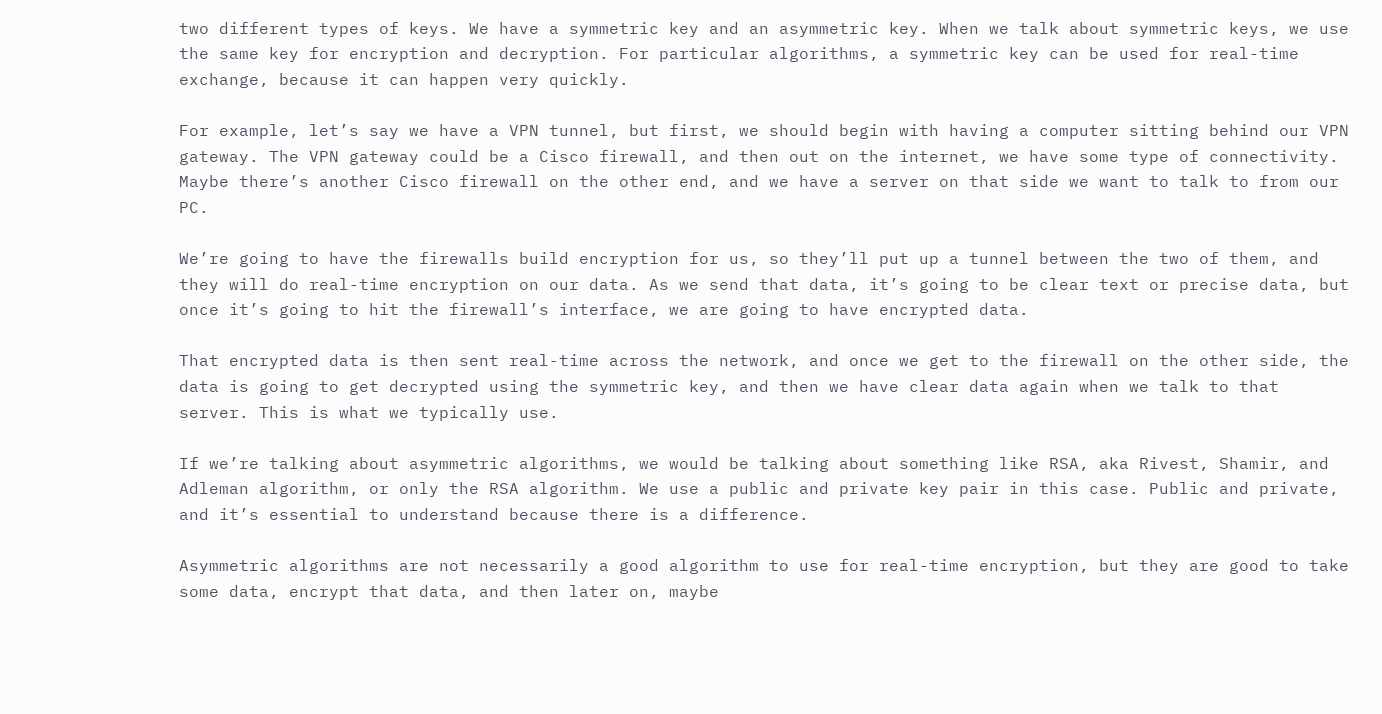two different types of keys. We have a symmetric key and an asymmetric key. When we talk about symmetric keys, we use the same key for encryption and decryption. For particular algorithms, a symmetric key can be used for real-time exchange, because it can happen very quickly.

For example, let’s say we have a VPN tunnel, but first, we should begin with having a computer sitting behind our VPN gateway. The VPN gateway could be a Cisco firewall, and then out on the internet, we have some type of connectivity. Maybe there’s another Cisco firewall on the other end, and we have a server on that side we want to talk to from our PC.

We’re going to have the firewalls build encryption for us, so they’ll put up a tunnel between the two of them, and they will do real-time encryption on our data. As we send that data, it’s going to be clear text or precise data, but once it’s going to hit the firewall’s interface, we are going to have encrypted data.

That encrypted data is then sent real-time across the network, and once we get to the firewall on the other side, the data is going to get decrypted using the symmetric key, and then we have clear data again when we talk to that server. This is what we typically use.

If we’re talking about asymmetric algorithms, we would be talking about something like RSA, aka Rivest, Shamir, and Adleman algorithm, or only the RSA algorithm. We use a public and private key pair in this case. Public and private, and it’s essential to understand because there is a difference.

Asymmetric algorithms are not necessarily a good algorithm to use for real-time encryption, but they are good to take some data, encrypt that data, and then later on, maybe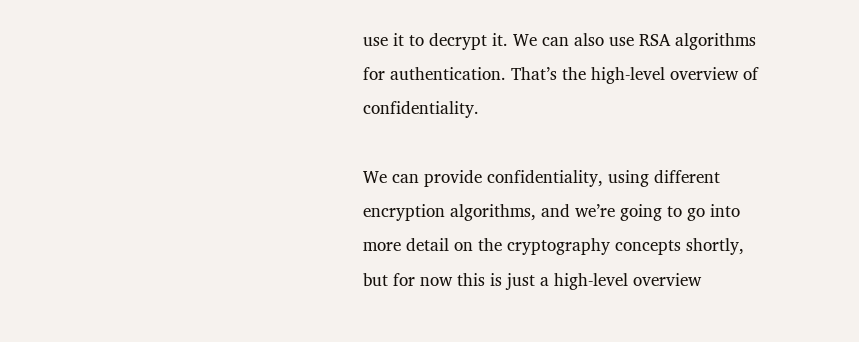use it to decrypt it. We can also use RSA algorithms for authentication. That’s the high-level overview of confidentiality.

We can provide confidentiality, using different encryption algorithms, and we’re going to go into more detail on the cryptography concepts shortly, but for now this is just a high-level overview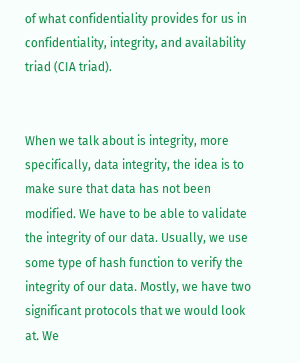of what confidentiality provides for us in confidentiality, integrity, and availability triad (CIA triad).


When we talk about is integrity, more specifically, data integrity, the idea is to make sure that data has not been modified. We have to be able to validate the integrity of our data. Usually, we use some type of hash function to verify the integrity of our data. Mostly, we have two significant protocols that we would look at. We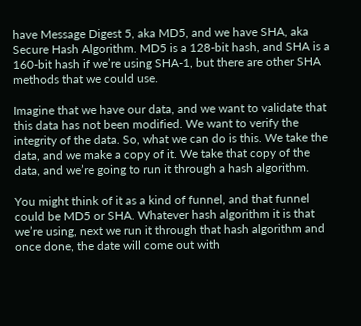have Message Digest 5, aka MD5, and we have SHA, aka Secure Hash Algorithm. MD5 is a 128-bit hash, and SHA is a 160-bit hash if we’re using SHA-1, but there are other SHA methods that we could use.

Imagine that we have our data, and we want to validate that this data has not been modified. We want to verify the integrity of the data. So, what we can do is this. We take the data, and we make a copy of it. We take that copy of the data, and we’re going to run it through a hash algorithm.

You might think of it as a kind of funnel, and that funnel could be MD5 or SHA. Whatever hash algorithm it is that we’re using, next we run it through that hash algorithm and once done, the date will come out with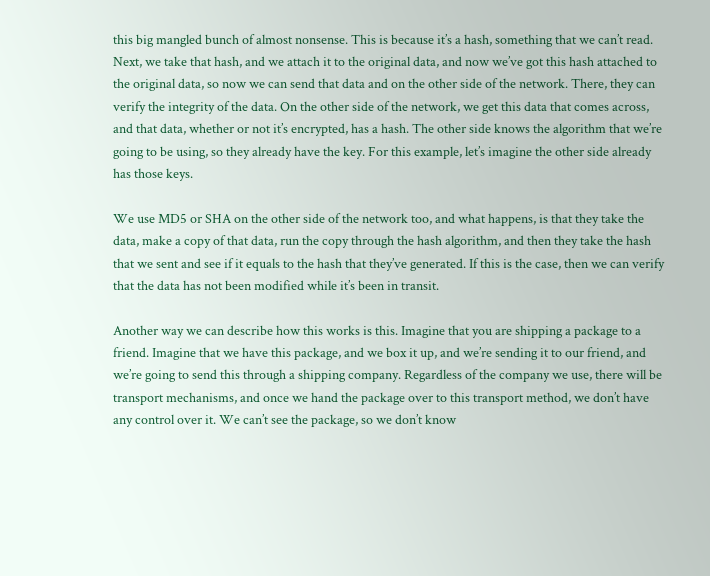this big mangled bunch of almost nonsense. This is because it’s a hash, something that we can’t read. Next, we take that hash, and we attach it to the original data, and now we’ve got this hash attached to the original data, so now we can send that data and on the other side of the network. There, they can verify the integrity of the data. On the other side of the network, we get this data that comes across, and that data, whether or not it’s encrypted, has a hash. The other side knows the algorithm that we’re going to be using, so they already have the key. For this example, let’s imagine the other side already has those keys.

We use MD5 or SHA on the other side of the network too, and what happens, is that they take the data, make a copy of that data, run the copy through the hash algorithm, and then they take the hash that we sent and see if it equals to the hash that they’ve generated. If this is the case, then we can verify that the data has not been modified while it’s been in transit.

Another way we can describe how this works is this. Imagine that you are shipping a package to a friend. Imagine that we have this package, and we box it up, and we’re sending it to our friend, and we’re going to send this through a shipping company. Regardless of the company we use, there will be transport mechanisms, and once we hand the package over to this transport method, we don’t have any control over it. We can’t see the package, so we don’t know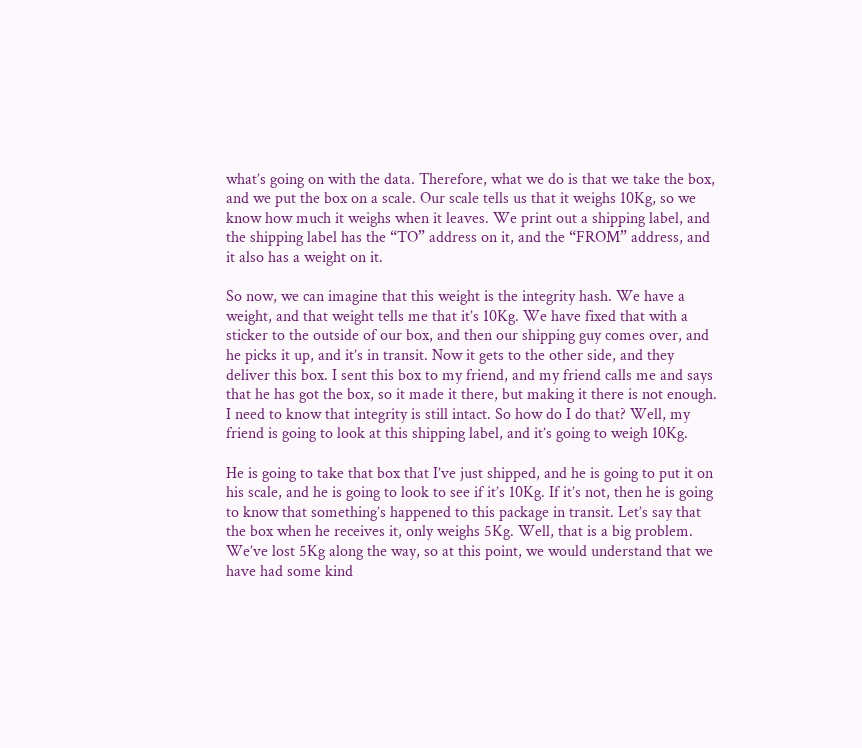what’s going on with the data. Therefore, what we do is that we take the box, and we put the box on a scale. Our scale tells us that it weighs 10Kg, so we know how much it weighs when it leaves. We print out a shipping label, and the shipping label has the “TO” address on it, and the “FROM” address, and it also has a weight on it.

So now, we can imagine that this weight is the integrity hash. We have a weight, and that weight tells me that it’s 10Kg. We have fixed that with a sticker to the outside of our box, and then our shipping guy comes over, and he picks it up, and it’s in transit. Now it gets to the other side, and they deliver this box. I sent this box to my friend, and my friend calls me and says that he has got the box, so it made it there, but making it there is not enough. I need to know that integrity is still intact. So how do I do that? Well, my friend is going to look at this shipping label, and it’s going to weigh 10Kg.

He is going to take that box that I’ve just shipped, and he is going to put it on his scale, and he is going to look to see if it’s 10Kg. If it’s not, then he is going to know that something’s happened to this package in transit. Let’s say that the box when he receives it, only weighs 5Kg. Well, that is a big problem. We’ve lost 5Kg along the way, so at this point, we would understand that we have had some kind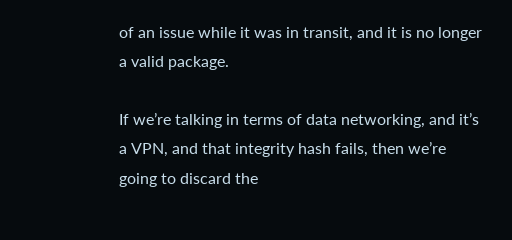of an issue while it was in transit, and it is no longer a valid package.

If we’re talking in terms of data networking, and it’s a VPN, and that integrity hash fails, then we’re going to discard the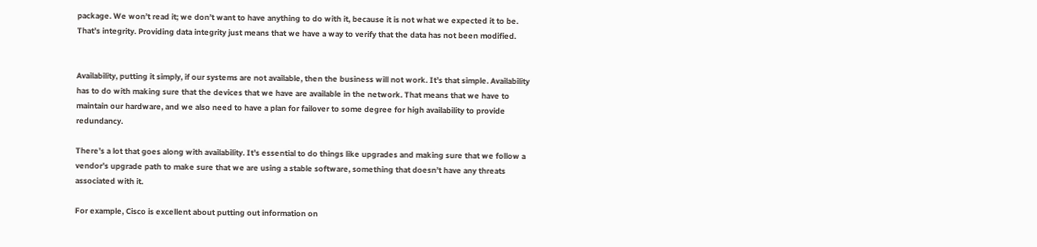package. We won’t read it; we don’t want to have anything to do with it, because it is not what we expected it to be. That’s integrity. Providing data integrity just means that we have a way to verify that the data has not been modified.


Availability, putting it simply, if our systems are not available, then the business will not work. It’s that simple. Availability has to do with making sure that the devices that we have are available in the network. That means that we have to maintain our hardware, and we also need to have a plan for failover to some degree for high availability to provide redundancy.

There’s a lot that goes along with availability. It’s essential to do things like upgrades and making sure that we follow a vendor’s upgrade path to make sure that we are using a stable software, something that doesn’t have any threats associated with it.

For example, Cisco is excellent about putting out information on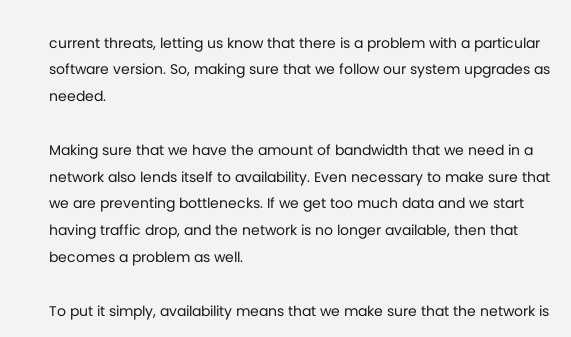current threats, letting us know that there is a problem with a particular software version. So, making sure that we follow our system upgrades as needed.

Making sure that we have the amount of bandwidth that we need in a network also lends itself to availability. Even necessary to make sure that we are preventing bottlenecks. If we get too much data and we start having traffic drop, and the network is no longer available, then that becomes a problem as well.

To put it simply, availability means that we make sure that the network is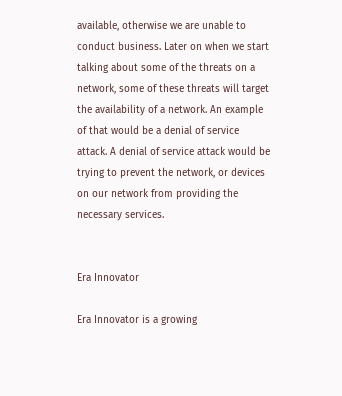available, otherwise we are unable to conduct business. Later on when we start talking about some of the threats on a network, some of these threats will target the availability of a network. An example of that would be a denial of service attack. A denial of service attack would be trying to prevent the network, or devices on our network from providing the necessary services.


Era Innovator

Era Innovator is a growing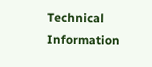Technical Information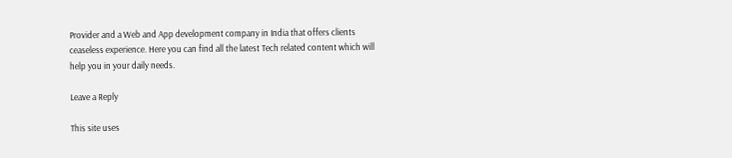Provider and a Web and App development company in India that offers clients ceaseless experience. Here you can find all the latest Tech related content which will help you in your daily needs.

Leave a Reply

This site uses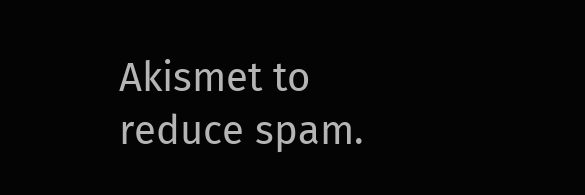Akismet to reduce spam.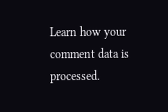Learn how your comment data is processed.